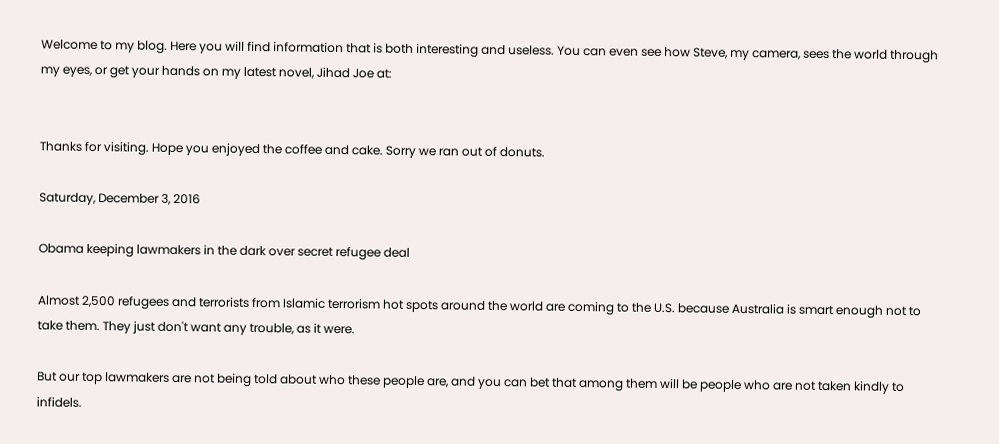Welcome to my blog. Here you will find information that is both interesting and useless. You can even see how Steve, my camera, sees the world through my eyes, or get your hands on my latest novel, Jihad Joe at:


Thanks for visiting. Hope you enjoyed the coffee and cake. Sorry we ran out of donuts.

Saturday, December 3, 2016

Obama keeping lawmakers in the dark over secret refugee deal

Almost 2,500 refugees and terrorists from Islamic terrorism hot spots around the world are coming to the U.S. because Australia is smart enough not to take them. They just don't want any trouble, as it were.

But our top lawmakers are not being told about who these people are, and you can bet that among them will be people who are not taken kindly to infidels.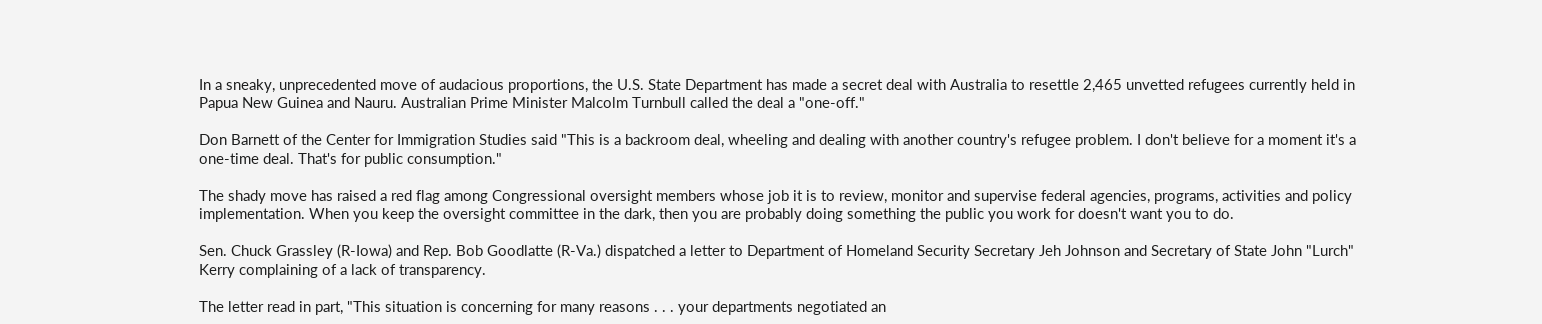In a sneaky, unprecedented move of audacious proportions, the U.S. State Department has made a secret deal with Australia to resettle 2,465 unvetted refugees currently held in Papua New Guinea and Nauru. Australian Prime Minister Malcolm Turnbull called the deal a "one-off."

Don Barnett of the Center for Immigration Studies said "This is a backroom deal, wheeling and dealing with another country's refugee problem. I don't believe for a moment it's a one-time deal. That's for public consumption."

The shady move has raised a red flag among Congressional oversight members whose job it is to review, monitor and supervise federal agencies, programs, activities and policy implementation. When you keep the oversight committee in the dark, then you are probably doing something the public you work for doesn't want you to do.

Sen. Chuck Grassley (R-Iowa) and Rep. Bob Goodlatte (R-Va.) dispatched a letter to Department of Homeland Security Secretary Jeh Johnson and Secretary of State John "Lurch" Kerry complaining of a lack of transparency.

The letter read in part, "This situation is concerning for many reasons . . . your departments negotiated an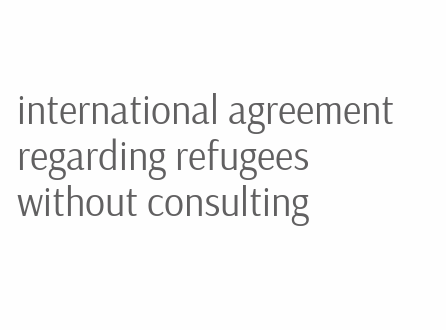international agreement regarding refugees without consulting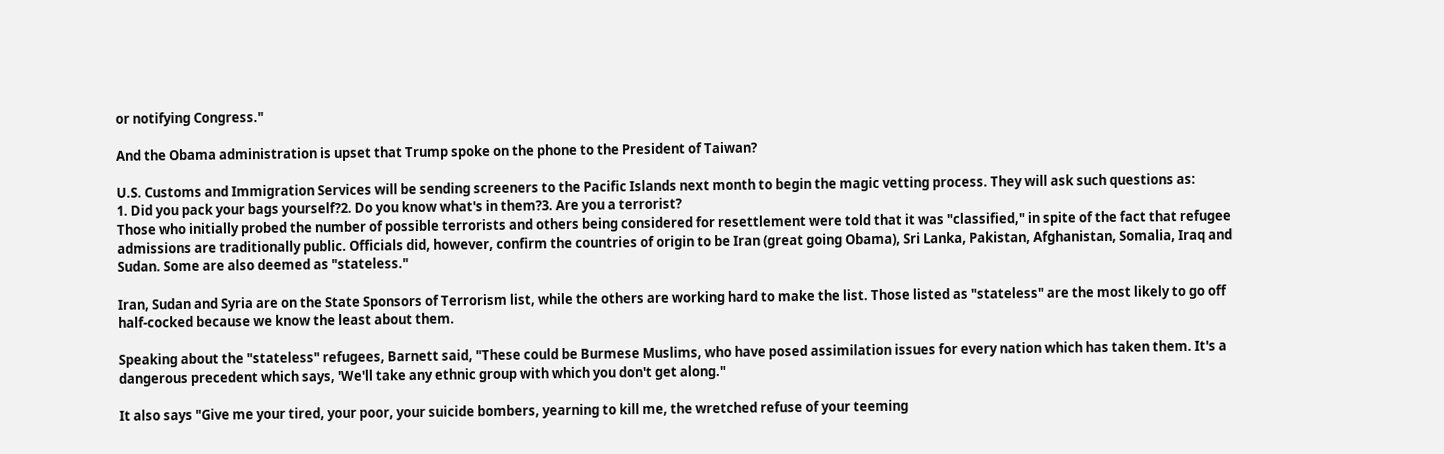or notifying Congress."

And the Obama administration is upset that Trump spoke on the phone to the President of Taiwan?

U.S. Customs and Immigration Services will be sending screeners to the Pacific Islands next month to begin the magic vetting process. They will ask such questions as:
1. Did you pack your bags yourself?2. Do you know what's in them?3. Are you a terrorist?
Those who initially probed the number of possible terrorists and others being considered for resettlement were told that it was "classified," in spite of the fact that refugee admissions are traditionally public. Officials did, however, confirm the countries of origin to be Iran (great going Obama), Sri Lanka, Pakistan, Afghanistan, Somalia, Iraq and Sudan. Some are also deemed as "stateless."

Iran, Sudan and Syria are on the State Sponsors of Terrorism list, while the others are working hard to make the list. Those listed as "stateless" are the most likely to go off half-cocked because we know the least about them.

Speaking about the "stateless" refugees, Barnett said, "These could be Burmese Muslims, who have posed assimilation issues for every nation which has taken them. It's a dangerous precedent which says, 'We'll take any ethnic group with which you don't get along."

It also says "Give me your tired, your poor, your suicide bombers, yearning to kill me, the wretched refuse of your teeming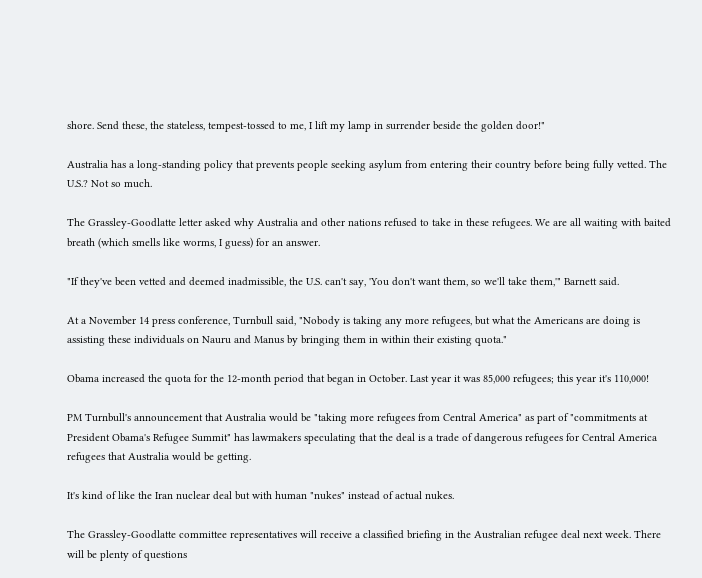shore. Send these, the stateless, tempest-tossed to me, I lift my lamp in surrender beside the golden door!"

Australia has a long-standing policy that prevents people seeking asylum from entering their country before being fully vetted. The U.S.? Not so much.

The Grassley-Goodlatte letter asked why Australia and other nations refused to take in these refugees. We are all waiting with baited breath (which smells like worms, I guess) for an answer.

"If they've been vetted and deemed inadmissible, the U.S. can't say, 'You don't want them, so we'll take them,'" Barnett said.

At a November 14 press conference, Turnbull said, "Nobody is taking any more refugees, but what the Americans are doing is assisting these individuals on Nauru and Manus by bringing them in within their existing quota."

Obama increased the quota for the 12-month period that began in October. Last year it was 85,000 refugees; this year it's 110,000!

PM Turnbull's announcement that Australia would be "taking more refugees from Central America" as part of "commitments at President Obama's Refugee Summit" has lawmakers speculating that the deal is a trade of dangerous refugees for Central America refugees that Australia would be getting.

It's kind of like the Iran nuclear deal but with human "nukes" instead of actual nukes.

The Grassley-Goodlatte committee representatives will receive a classified briefing in the Australian refugee deal next week. There will be plenty of questions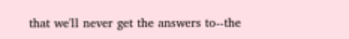that we'll never get the answers to--the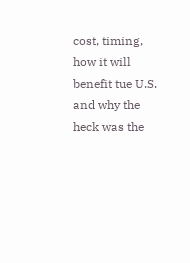cost, timing, how it will benefit tue U.S. and why the heck was the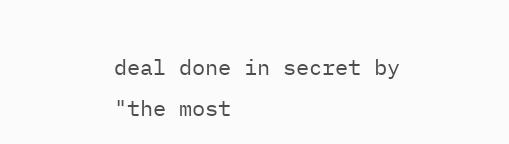deal done in secret by "the most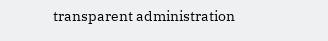transparent administration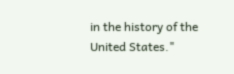in the history of the United States."